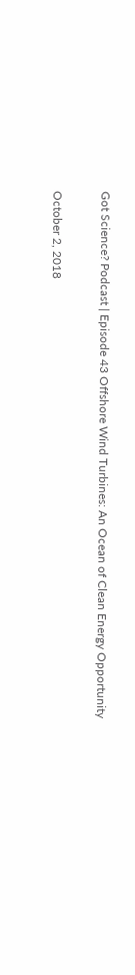Got Science? Podcast | Episode 43 Offshore Wind Turbines: An Ocean of Clean Energy Opportunity

October 2, 2018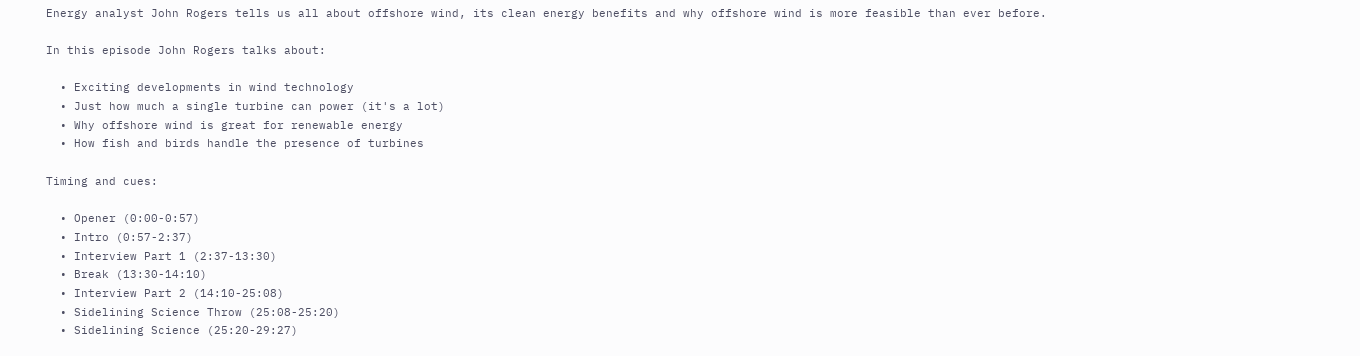Energy analyst John Rogers tells us all about offshore wind, its clean energy benefits and why offshore wind is more feasible than ever before.

In this episode John Rogers talks about:

  • Exciting developments in wind technology
  • Just how much a single turbine can power (it's a lot)
  • Why offshore wind is great for renewable energy
  • How fish and birds handle the presence of turbines

Timing and cues:

  • Opener (0:00-0:57)
  • Intro (0:57-2:37)
  • Interview Part 1 (2:37-13:30)
  • Break (13:30-14:10)
  • Interview Part 2 (14:10-25:08)
  • Sidelining Science Throw (25:08-25:20)
  • Sidelining Science (25:20-29:27)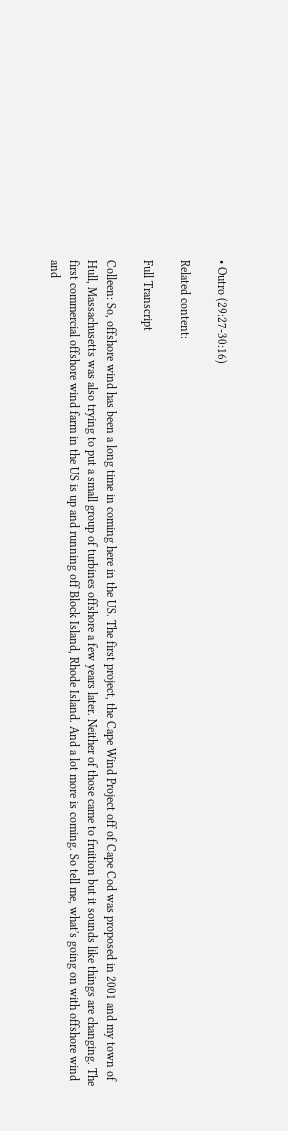• Outro (29:27-30:16)

Related content:

Full Transcript

Colleen: So, offshore wind has been a long time in coming here in the US. The first project, the Cape Wind Project off of Cape Cod was proposed in 2001 and my town of Hull, Massachusetts was also trying to put a small group of turbines offshore a few years later. Neither of those came to fruition but it sounds like things are changing. The first commercial offshore wind farm in the US is up and running off Block Island, Rhode Island. And a lot more is coming. So tell me, what's going on with offshore wind and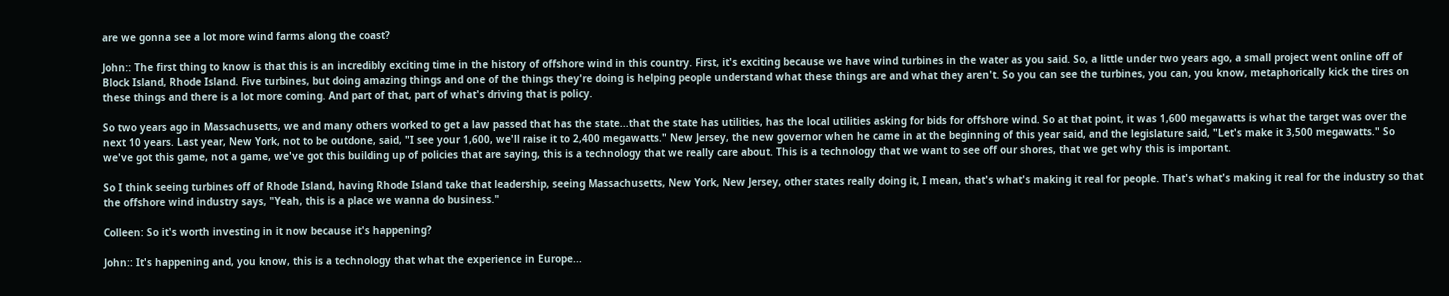are we gonna see a lot more wind farms along the coast?

John:: The first thing to know is that this is an incredibly exciting time in the history of offshore wind in this country. First, it's exciting because we have wind turbines in the water as you said. So, a little under two years ago, a small project went online off of Block Island, Rhode Island. Five turbines, but doing amazing things and one of the things they're doing is helping people understand what these things are and what they aren't. So you can see the turbines, you can, you know, metaphorically kick the tires on these things and there is a lot more coming. And part of that, part of what's driving that is policy.

So two years ago in Massachusetts, we and many others worked to get a law passed that has the state...that the state has utilities, has the local utilities asking for bids for offshore wind. So at that point, it was 1,600 megawatts is what the target was over the next 10 years. Last year, New York, not to be outdone, said, "I see your 1,600, we'll raise it to 2,400 megawatts." New Jersey, the new governor when he came in at the beginning of this year said, and the legislature said, "Let's make it 3,500 megawatts." So we've got this game, not a game, we've got this building up of policies that are saying, this is a technology that we really care about. This is a technology that we want to see off our shores, that we get why this is important.

So I think seeing turbines off of Rhode Island, having Rhode Island take that leadership, seeing Massachusetts, New York, New Jersey, other states really doing it, I mean, that's what's making it real for people. That's what's making it real for the industry so that the offshore wind industry says, "Yeah, this is a place we wanna do business."

Colleen: So it's worth investing in it now because it's happening?

John:: It's happening and, you know, this is a technology that what the experience in Europe...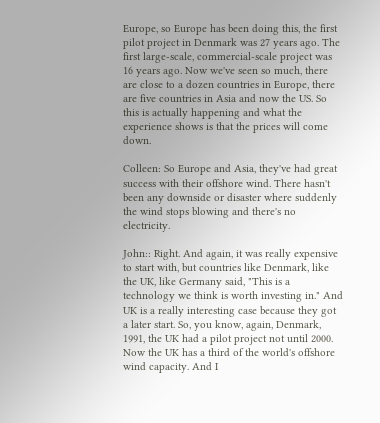Europe, so Europe has been doing this, the first pilot project in Denmark was 27 years ago. The first large-scale, commercial-scale project was 16 years ago. Now we've seen so much, there are close to a dozen countries in Europe, there are five countries in Asia and now the US. So this is actually happening and what the experience shows is that the prices will come down.

Colleen: So Europe and Asia, they've had great success with their offshore wind. There hasn't been any downside or disaster where suddenly the wind stops blowing and there's no electricity.

John:: Right. And again, it was really expensive to start with, but countries like Denmark, like the UK, like Germany said, "This is a technology we think is worth investing in." And UK is a really interesting case because they got a later start. So, you know, again, Denmark, 1991, the UK had a pilot project not until 2000. Now the UK has a third of the world's offshore wind capacity. And I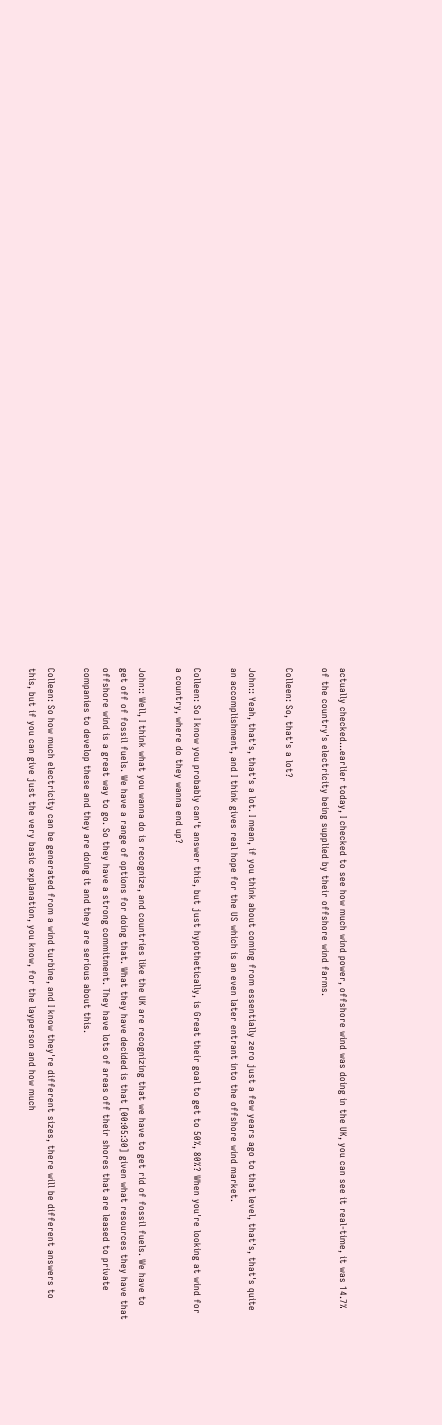actually checked...earlier today, I checked to see how much wind power, offshore wind was doing in the UK, you can see it real-time, it was 14.7% of the country's electricity being supplied by their offshore wind farms.

Colleen: So, that's a lot?

John:: Yeah, that's, that's a lot. I mean, if you think about coming from essentially zero just a few years ago to that level, that's, that's quite an accomplishment, and I think gives real hope for the US which is an even later entrant into the offshore wind market.

Colleen: So I know you probably can't answer this, but just hypothetically, is Great their goal to get to 50%, 80%? When you're looking at wind for a country, where do they wanna end up?

John:: Well, I think what you wanna do is recognize, and countries like the UK are recognizing that we have to get rid of fossil fuels. We have to get off of fossil fuels. We have a range of options for doing that. What they have decided is that [00:05:30] given what resources they have that offshore wind is a great way to go. So they have a strong commitment. They have lots of areas off their shores that are leased to private companies to develop these and they are doing it and they are serious about this.

Colleen: So how much electricity can be generated from a wind turbine, and I know they're different sizes, there will be different answers to this, but if you can give just the very basic explanation, you know, for the layperson and how much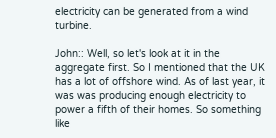electricity can be generated from a wind turbine.

John:: Well, so let's look at it in the aggregate first. So I mentioned that the UK has a lot of offshore wind. As of last year, it was was producing enough electricity to power a fifth of their homes. So something like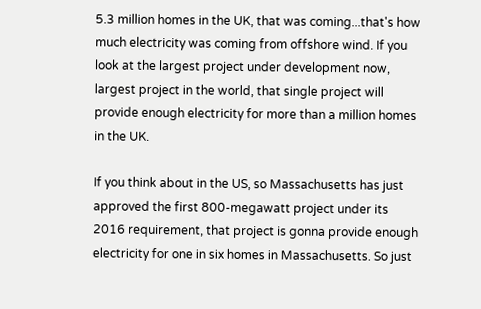5.3 million homes in the UK, that was coming...that's how much electricity was coming from offshore wind. If you look at the largest project under development now, largest project in the world, that single project will provide enough electricity for more than a million homes in the UK.

If you think about in the US, so Massachusetts has just approved the first 800-megawatt project under its 2016 requirement, that project is gonna provide enough electricity for one in six homes in Massachusetts. So just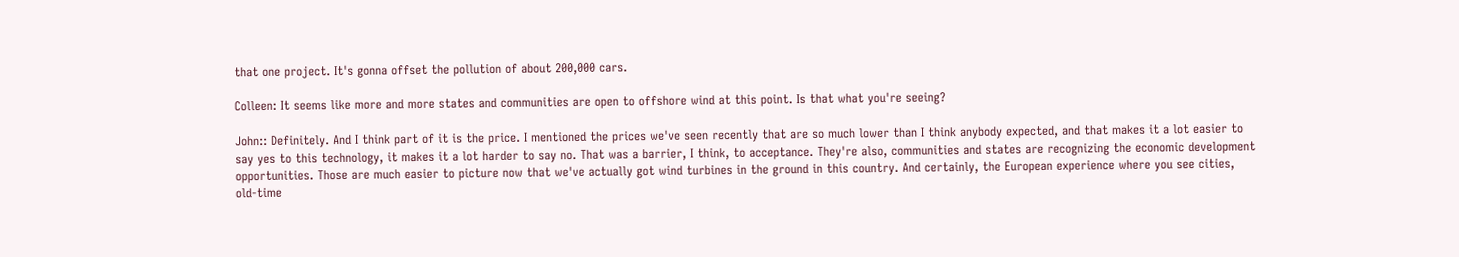that one project. It's gonna offset the pollution of about 200,000 cars.

Colleen: It seems like more and more states and communities are open to offshore wind at this point. Is that what you're seeing?

John:: Definitely. And I think part of it is the price. I mentioned the prices we've seen recently that are so much lower than I think anybody expected, and that makes it a lot easier to say yes to this technology, it makes it a lot harder to say no. That was a barrier, I think, to acceptance. They're also, communities and states are recognizing the economic development opportunities. Those are much easier to picture now that we've actually got wind turbines in the ground in this country. And certainly, the European experience where you see cities, old-time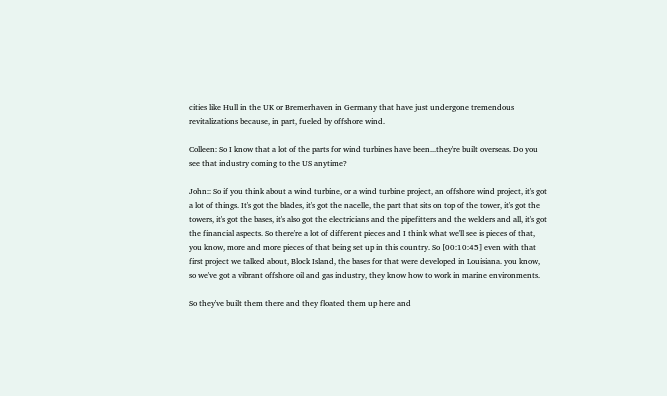cities like Hull in the UK or Bremerhaven in Germany that have just undergone tremendous revitalizations because, in part, fueled by offshore wind.

Colleen: So I know that a lot of the parts for wind turbines have been...they're built overseas. Do you see that industry coming to the US anytime?

John:: So if you think about a wind turbine, or a wind turbine project, an offshore wind project, it's got a lot of things. It's got the blades, it's got the nacelle, the part that sits on top of the tower, it's got the towers, it's got the bases, it's also got the electricians and the pipefitters and the welders and all, it's got the financial aspects. So there're a lot of different pieces and I think what we'll see is pieces of that, you know, more and more pieces of that being set up in this country. So [00:10:45] even with that first project we talked about, Block Island, the bases for that were developed in Louisiana. you know, so we've got a vibrant offshore oil and gas industry, they know how to work in marine environments.

So they've built them there and they floated them up here and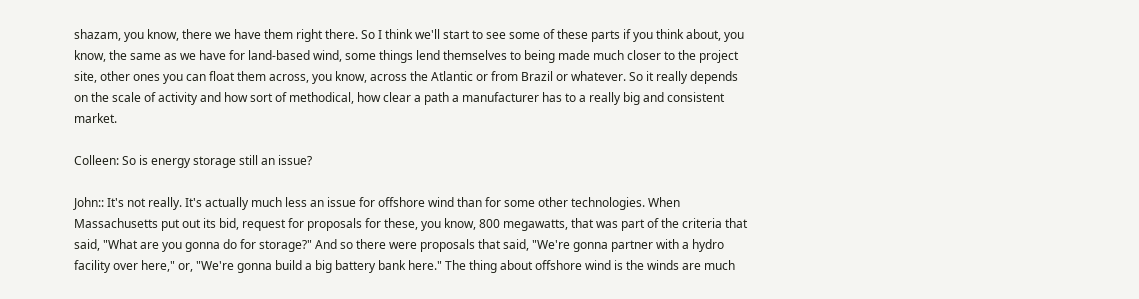shazam, you know, there we have them right there. So I think we'll start to see some of these parts if you think about, you know, the same as we have for land-based wind, some things lend themselves to being made much closer to the project site, other ones you can float them across, you know, across the Atlantic or from Brazil or whatever. So it really depends on the scale of activity and how sort of methodical, how clear a path a manufacturer has to a really big and consistent market.

Colleen: So is energy storage still an issue?

John:: It's not really. It's actually much less an issue for offshore wind than for some other technologies. When Massachusetts put out its bid, request for proposals for these, you know, 800 megawatts, that was part of the criteria that said, "What are you gonna do for storage?" And so there were proposals that said, "We're gonna partner with a hydro facility over here," or, "We're gonna build a big battery bank here." The thing about offshore wind is the winds are much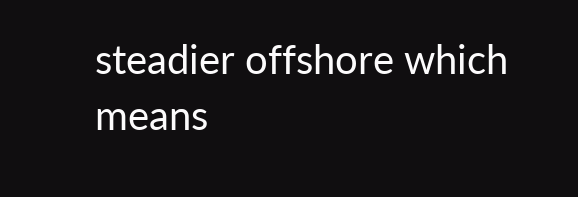steadier offshore which means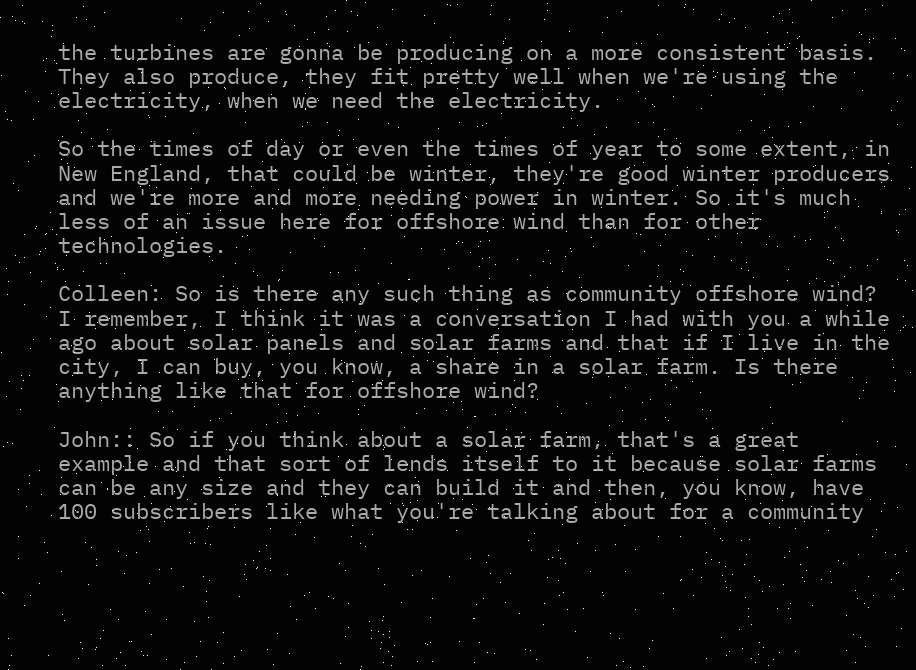the turbines are gonna be producing on a more consistent basis. They also produce, they fit pretty well when we're using the electricity, when we need the electricity.

So the times of day or even the times of year to some extent, in New England, that could be winter, they're good winter producers and we're more and more needing power in winter. So it's much less of an issue here for offshore wind than for other technologies.

Colleen: So is there any such thing as community offshore wind? I remember, I think it was a conversation I had with you a while ago about solar panels and solar farms and that if I live in the city, I can buy, you know, a share in a solar farm. Is there anything like that for offshore wind?

John:: So if you think about a solar farm, that's a great example and that sort of lends itself to it because solar farms can be any size and they can build it and then, you know, have 100 subscribers like what you're talking about for a community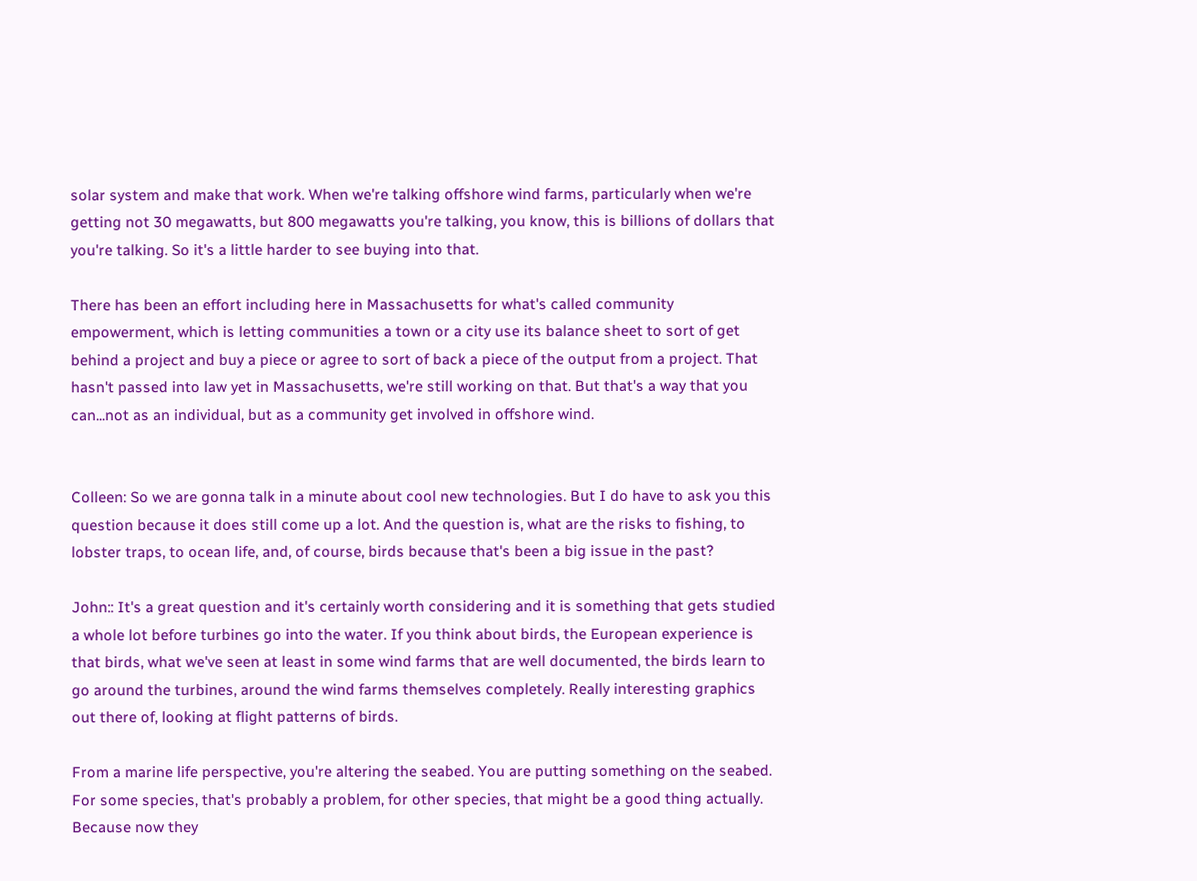solar system and make that work. When we're talking offshore wind farms, particularly when we're getting not 30 megawatts, but 800 megawatts you're talking, you know, this is billions of dollars that you're talking. So it's a little harder to see buying into that.

There has been an effort including here in Massachusetts for what's called community empowerment, which is letting communities a town or a city use its balance sheet to sort of get behind a project and buy a piece or agree to sort of back a piece of the output from a project. That hasn't passed into law yet in Massachusetts, we're still working on that. But that's a way that you can...not as an individual, but as a community get involved in offshore wind.


Colleen: So we are gonna talk in a minute about cool new technologies. But I do have to ask you this question because it does still come up a lot. And the question is, what are the risks to fishing, to lobster traps, to ocean life, and, of course, birds because that's been a big issue in the past?

John:: It's a great question and it's certainly worth considering and it is something that gets studied a whole lot before turbines go into the water. If you think about birds, the European experience is that birds, what we've seen at least in some wind farms that are well documented, the birds learn to go around the turbines, around the wind farms themselves completely. Really interesting graphics out there of, looking at flight patterns of birds.

From a marine life perspective, you're altering the seabed. You are putting something on the seabed. For some species, that's probably a problem, for other species, that might be a good thing actually. Because now they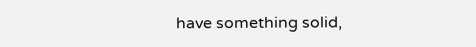have something solid,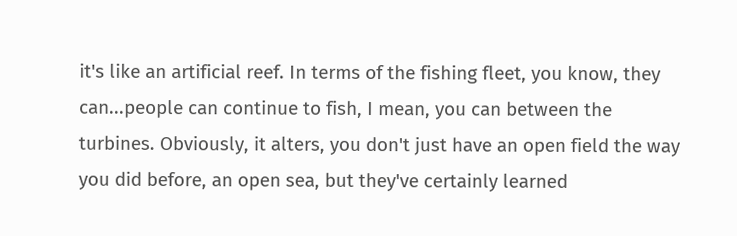it's like an artificial reef. In terms of the fishing fleet, you know, they can...people can continue to fish, I mean, you can between the turbines. Obviously, it alters, you don't just have an open field the way you did before, an open sea, but they've certainly learned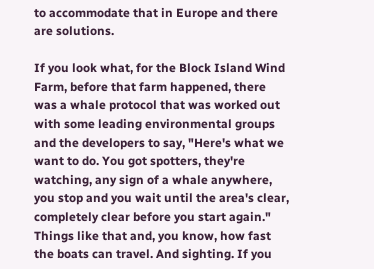to accommodate that in Europe and there are solutions.

If you look what, for the Block Island Wind Farm, before that farm happened, there was a whale protocol that was worked out with some leading environmental groups and the developers to say, "Here's what we want to do. You got spotters, they're watching, any sign of a whale anywhere, you stop and you wait until the area's clear, completely clear before you start again." Things like that and, you know, how fast the boats can travel. And sighting. If you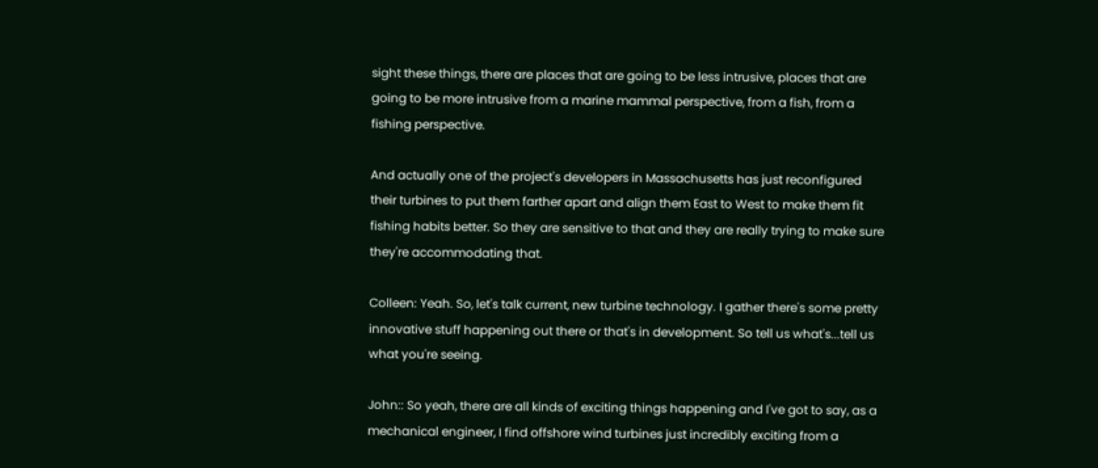sight these things, there are places that are going to be less intrusive, places that are going to be more intrusive from a marine mammal perspective, from a fish, from a fishing perspective.

And actually one of the project's developers in Massachusetts has just reconfigured their turbines to put them farther apart and align them East to West to make them fit fishing habits better. So they are sensitive to that and they are really trying to make sure they're accommodating that.

Colleen: Yeah. So, let's talk current, new turbine technology. I gather there's some pretty innovative stuff happening out there or that's in development. So tell us what's...tell us what you're seeing.

John:: So yeah, there are all kinds of exciting things happening and I've got to say, as a mechanical engineer, I find offshore wind turbines just incredibly exciting from a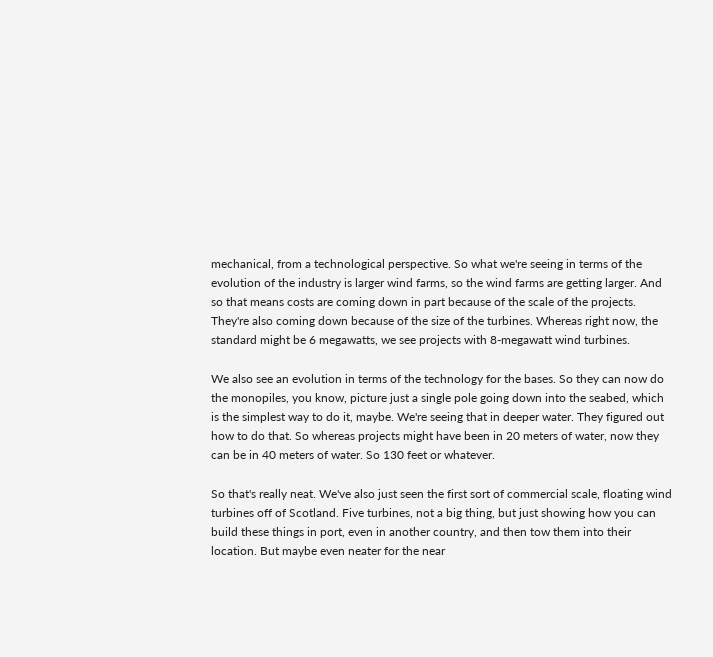mechanical, from a technological perspective. So what we're seeing in terms of the evolution of the industry is larger wind farms, so the wind farms are getting larger. And so that means costs are coming down in part because of the scale of the projects. They're also coming down because of the size of the turbines. Whereas right now, the standard might be 6 megawatts, we see projects with 8-megawatt wind turbines.

We also see an evolution in terms of the technology for the bases. So they can now do the monopiles, you know, picture just a single pole going down into the seabed, which is the simplest way to do it, maybe. We're seeing that in deeper water. They figured out how to do that. So whereas projects might have been in 20 meters of water, now they can be in 40 meters of water. So 130 feet or whatever.

So that's really neat. We've also just seen the first sort of commercial scale, floating wind turbines off of Scotland. Five turbines, not a big thing, but just showing how you can build these things in port, even in another country, and then tow them into their location. But maybe even neater for the near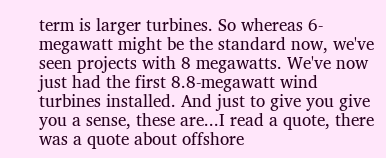term is larger turbines. So whereas 6-megawatt might be the standard now, we've seen projects with 8 megawatts. We've now just had the first 8.8-megawatt wind turbines installed. And just to give you give you a sense, these are...I read a quote, there was a quote about offshore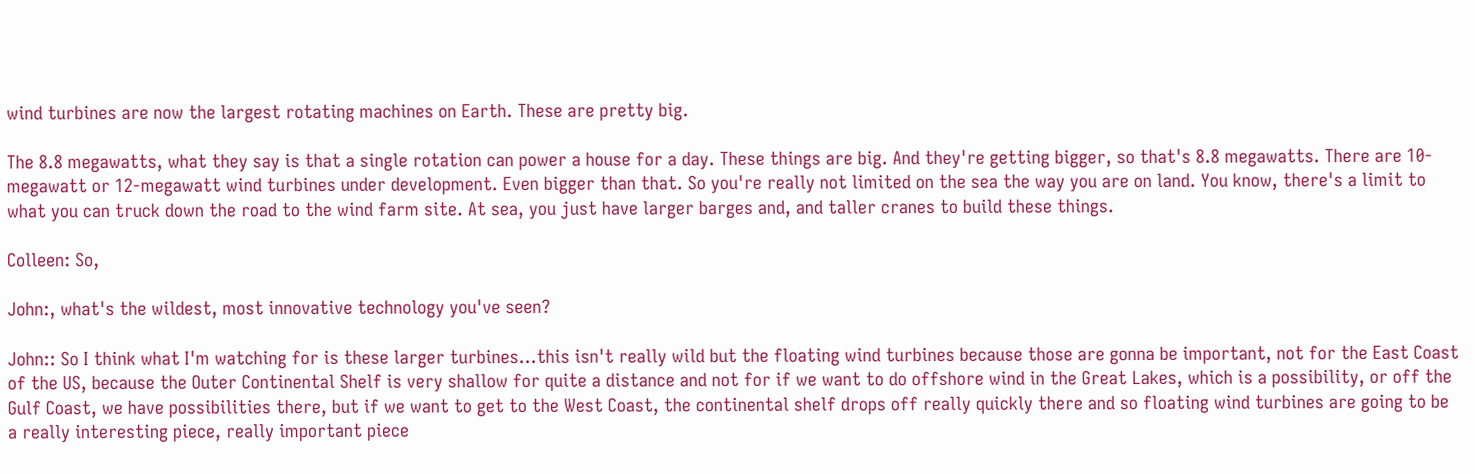wind turbines are now the largest rotating machines on Earth. These are pretty big.

The 8.8 megawatts, what they say is that a single rotation can power a house for a day. These things are big. And they're getting bigger, so that's 8.8 megawatts. There are 10-megawatt or 12-megawatt wind turbines under development. Even bigger than that. So you're really not limited on the sea the way you are on land. You know, there's a limit to what you can truck down the road to the wind farm site. At sea, you just have larger barges and, and taller cranes to build these things.

Colleen: So,

John:, what's the wildest, most innovative technology you've seen?

John:: So I think what I'm watching for is these larger turbines...this isn't really wild but the floating wind turbines because those are gonna be important, not for the East Coast of the US, because the Outer Continental Shelf is very shallow for quite a distance and not for if we want to do offshore wind in the Great Lakes, which is a possibility, or off the Gulf Coast, we have possibilities there, but if we want to get to the West Coast, the continental shelf drops off really quickly there and so floating wind turbines are going to be a really interesting piece, really important piece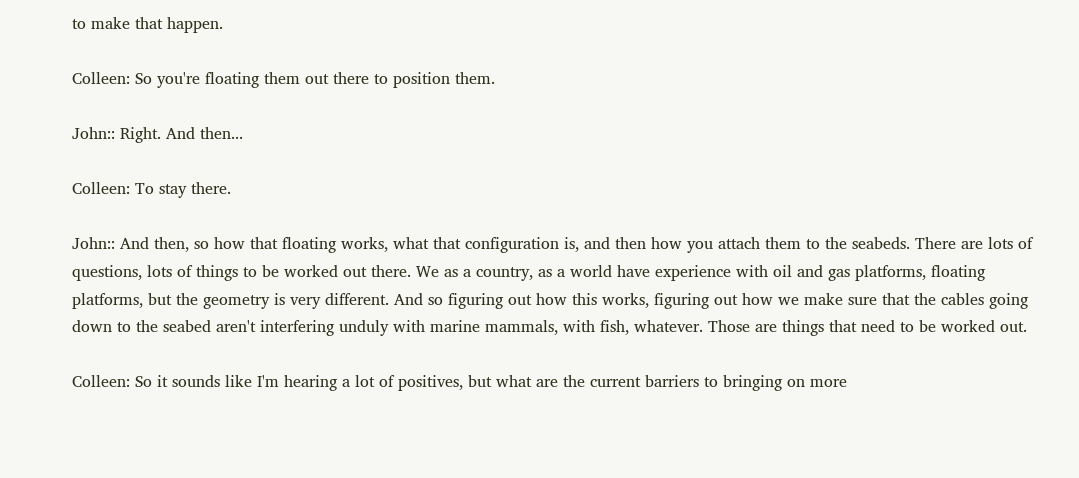to make that happen.

Colleen: So you're floating them out there to position them.

John:: Right. And then...

Colleen: To stay there.

John:: And then, so how that floating works, what that configuration is, and then how you attach them to the seabeds. There are lots of questions, lots of things to be worked out there. We as a country, as a world have experience with oil and gas platforms, floating platforms, but the geometry is very different. And so figuring out how this works, figuring out how we make sure that the cables going down to the seabed aren't interfering unduly with marine mammals, with fish, whatever. Those are things that need to be worked out.

Colleen: So it sounds like I'm hearing a lot of positives, but what are the current barriers to bringing on more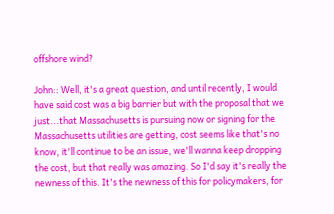offshore wind?

John:: Well, it's a great question, and until recently, I would have said cost was a big barrier but with the proposal that we just...that Massachusetts is pursuing now or signing for the Massachusetts utilities are getting, cost seems like that's no know, it'll continue to be an issue, we'll wanna keep dropping the cost, but that really was amazing. So I'd say it's really the newness of this. It's the newness of this for policymakers, for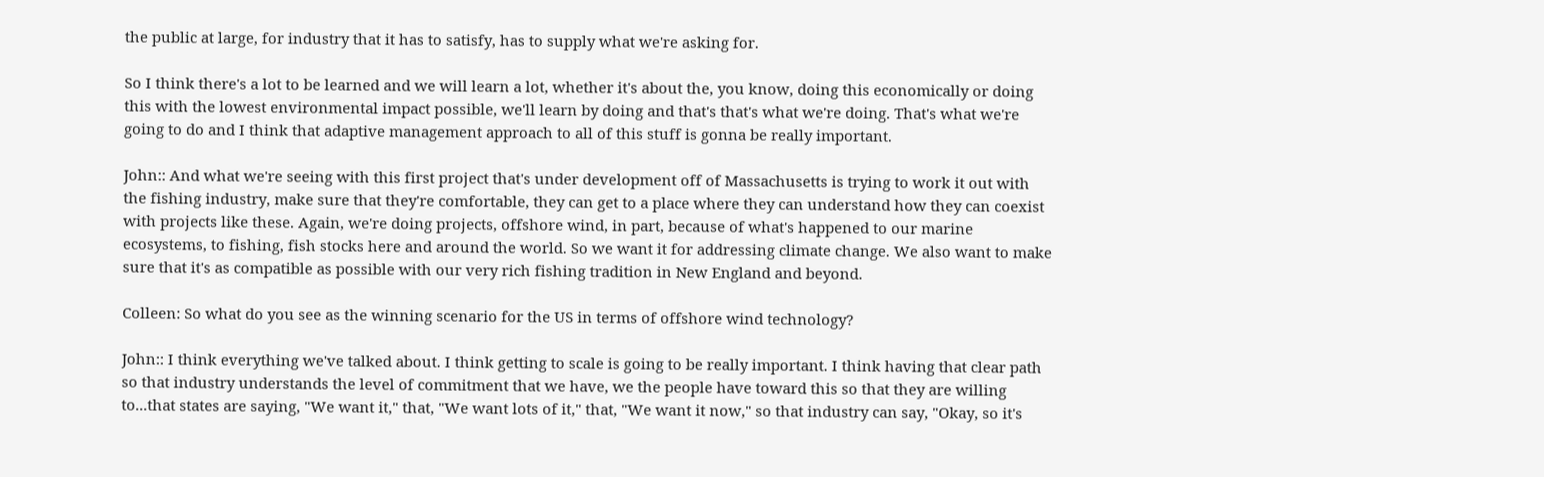the public at large, for industry that it has to satisfy, has to supply what we're asking for.

So I think there's a lot to be learned and we will learn a lot, whether it's about the, you know, doing this economically or doing this with the lowest environmental impact possible, we'll learn by doing and that's that's what we're doing. That's what we're going to do and I think that adaptive management approach to all of this stuff is gonna be really important.

John:: And what we're seeing with this first project that's under development off of Massachusetts is trying to work it out with the fishing industry, make sure that they're comfortable, they can get to a place where they can understand how they can coexist with projects like these. Again, we're doing projects, offshore wind, in part, because of what's happened to our marine ecosystems, to fishing, fish stocks here and around the world. So we want it for addressing climate change. We also want to make sure that it's as compatible as possible with our very rich fishing tradition in New England and beyond.

Colleen: So what do you see as the winning scenario for the US in terms of offshore wind technology?

John:: I think everything we've talked about. I think getting to scale is going to be really important. I think having that clear path so that industry understands the level of commitment that we have, we the people have toward this so that they are willing to...that states are saying, "We want it," that, "We want lots of it," that, "We want it now," so that industry can say, "Okay, so it's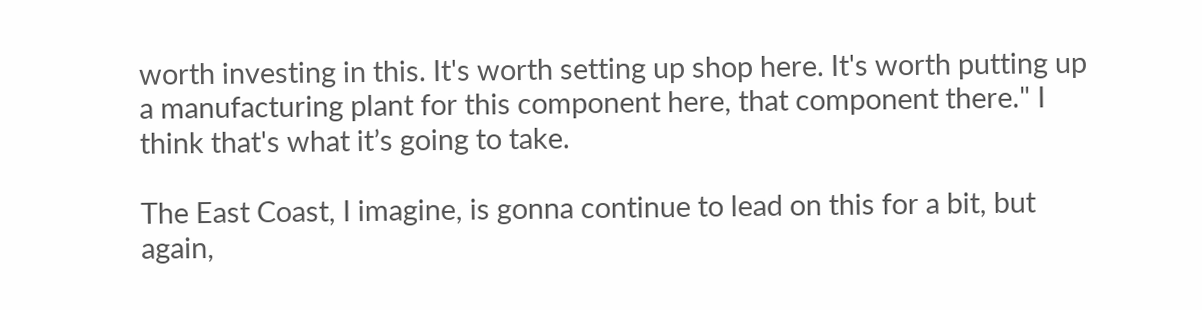worth investing in this. It's worth setting up shop here. It's worth putting up a manufacturing plant for this component here, that component there." I think that's what it’s going to take.

The East Coast, I imagine, is gonna continue to lead on this for a bit, but again,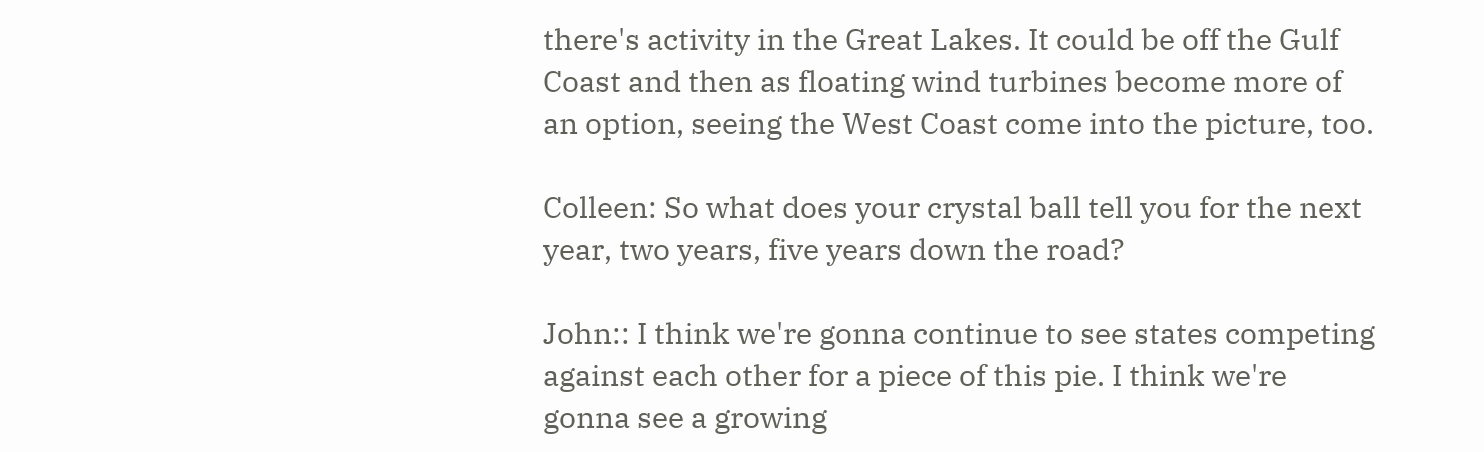there's activity in the Great Lakes. It could be off the Gulf Coast and then as floating wind turbines become more of an option, seeing the West Coast come into the picture, too.

Colleen: So what does your crystal ball tell you for the next year, two years, five years down the road?

John:: I think we're gonna continue to see states competing against each other for a piece of this pie. I think we're gonna see a growing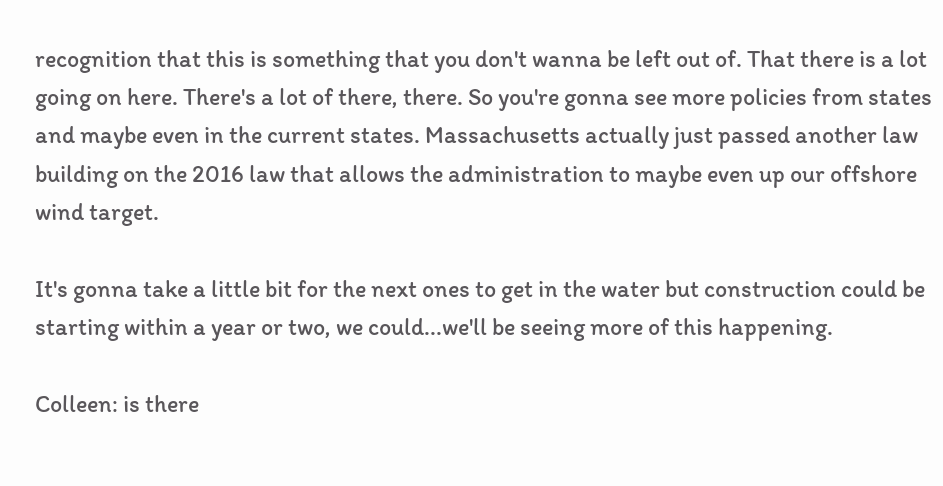recognition that this is something that you don't wanna be left out of. That there is a lot going on here. There's a lot of there, there. So you're gonna see more policies from states and maybe even in the current states. Massachusetts actually just passed another law building on the 2016 law that allows the administration to maybe even up our offshore wind target.

It's gonna take a little bit for the next ones to get in the water but construction could be starting within a year or two, we could...we'll be seeing more of this happening.

Colleen: is there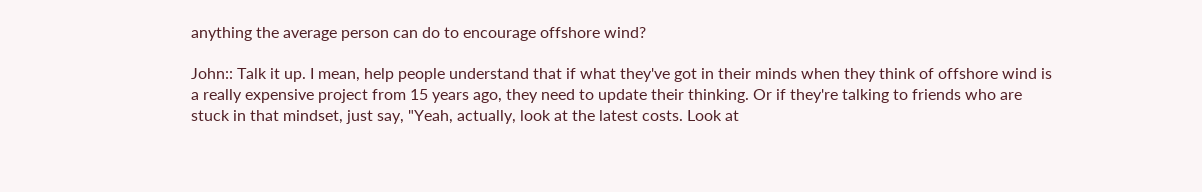anything the average person can do to encourage offshore wind?

John:: Talk it up. I mean, help people understand that if what they've got in their minds when they think of offshore wind is a really expensive project from 15 years ago, they need to update their thinking. Or if they're talking to friends who are stuck in that mindset, just say, "Yeah, actually, look at the latest costs. Look at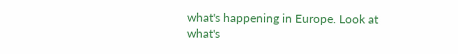what's happening in Europe. Look at what's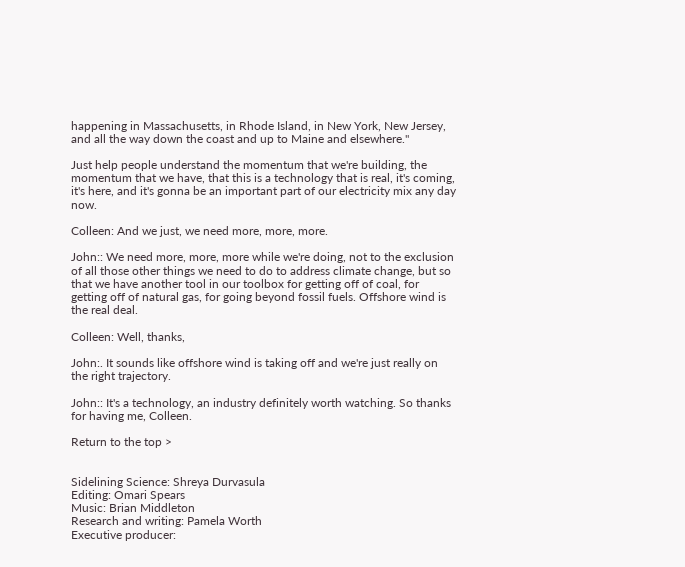happening in Massachusetts, in Rhode Island, in New York, New Jersey, and all the way down the coast and up to Maine and elsewhere."

Just help people understand the momentum that we're building, the momentum that we have, that this is a technology that is real, it's coming, it's here, and it's gonna be an important part of our electricity mix any day now.

Colleen: And we just, we need more, more, more.

John:: We need more, more, more while we're doing, not to the exclusion of all those other things we need to do to address climate change, but so that we have another tool in our toolbox for getting off of coal, for getting off of natural gas, for going beyond fossil fuels. Offshore wind is the real deal.

Colleen: Well, thanks,

John:. It sounds like offshore wind is taking off and we're just really on the right trajectory.

John:: It's a technology, an industry definitely worth watching. So thanks for having me, Colleen.

Return to the top >


Sidelining Science: Shreya Durvasula
Editing: Omari Spears
Music: Brian Middleton
Research and writing: Pamela Worth
Executive producer: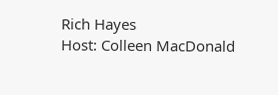Rich Hayes
Host: Colleen MacDonald